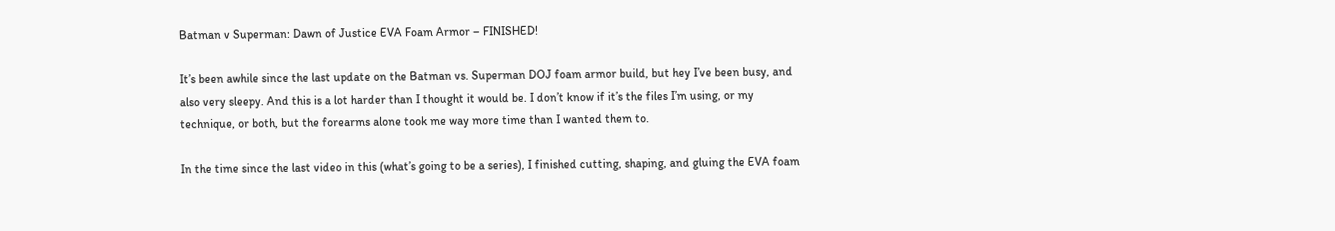Batman v Superman: Dawn of Justice EVA Foam Armor – FINISHED!

It’s been awhile since the last update on the Batman vs. Superman DOJ foam armor build, but hey I’ve been busy, and also very sleepy. And this is a lot harder than I thought it would be. I don’t know if it’s the files I’m using, or my technique, or both, but the forearms alone took me way more time than I wanted them to.

In the time since the last video in this (what’s going to be a series), I finished cutting, shaping, and gluing the EVA foam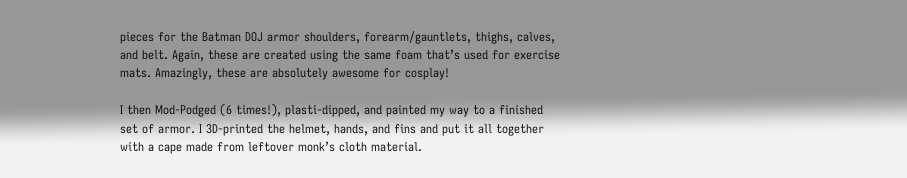pieces for the Batman DOJ armor shoulders, forearm/gauntlets, thighs, calves, and belt. Again, these are created using the same foam that’s used for exercise mats. Amazingly, these are absolutely awesome for cosplay!

I then Mod-Podged (6 times!), plasti-dipped, and painted my way to a finished set of armor. I 3D-printed the helmet, hands, and fins and put it all together with a cape made from leftover monk’s cloth material.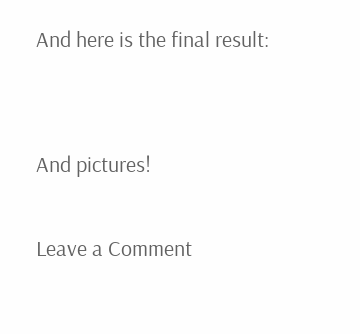And here is the final result:


And pictures!

Leave a Comment